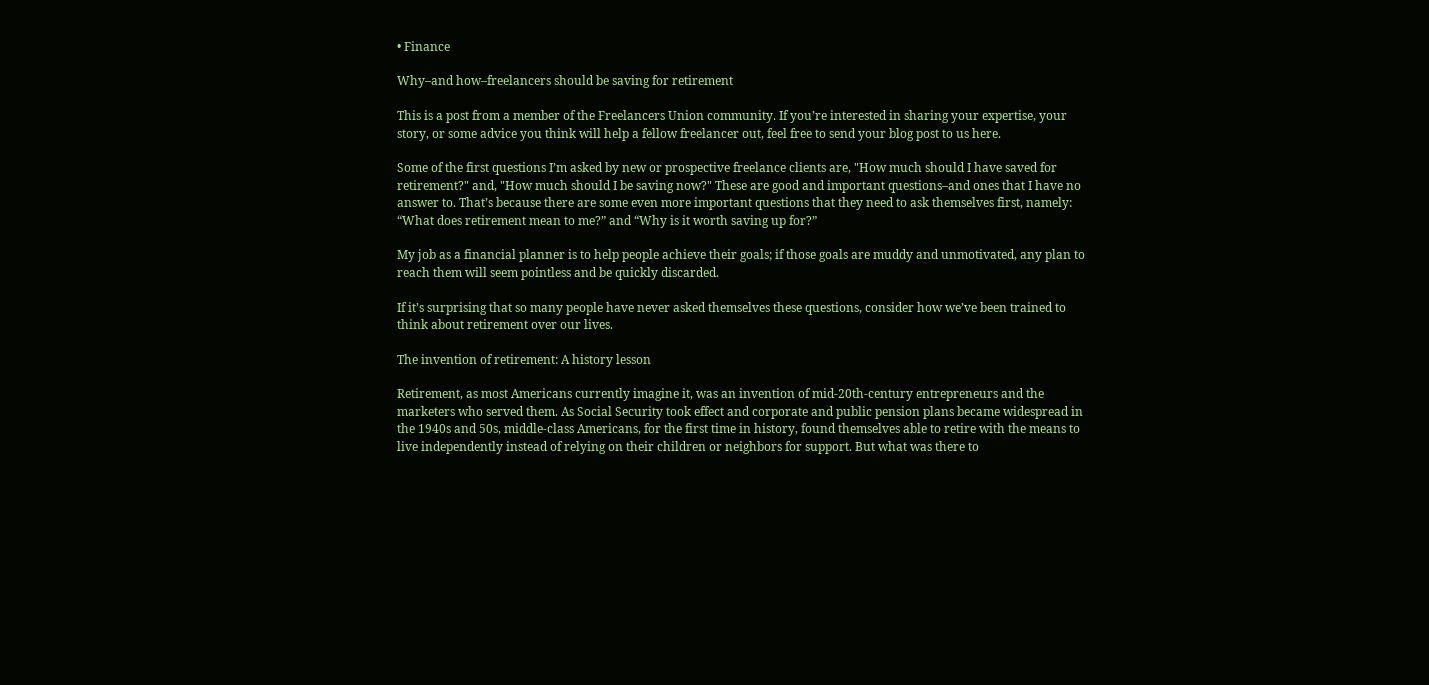• Finance

Why–and how–freelancers should be saving for retirement

This is a post from a member of the Freelancers Union community. If you’re interested in sharing your expertise, your story, or some advice you think will help a fellow freelancer out, feel free to send your blog post to us here.

Some of the first questions I’m asked by new or prospective freelance clients are, "How much should I have saved for retirement?" and, "How much should I be saving now?" These are good and important questions–and ones that I have no answer to. That’s because there are some even more important questions that they need to ask themselves first, namely: “What does retirement mean to me?” and “Why is it worth saving up for?”

My job as a financial planner is to help people achieve their goals; if those goals are muddy and unmotivated, any plan to reach them will seem pointless and be quickly discarded.

If it’s surprising that so many people have never asked themselves these questions, consider how we’ve been trained to think about retirement over our lives.

The invention of retirement: A history lesson

Retirement, as most Americans currently imagine it, was an invention of mid-20th-century entrepreneurs and the marketers who served them. As Social Security took effect and corporate and public pension plans became widespread in the 1940s and 50s, middle-class Americans, for the first time in history, found themselves able to retire with the means to live independently instead of relying on their children or neighbors for support. But what was there to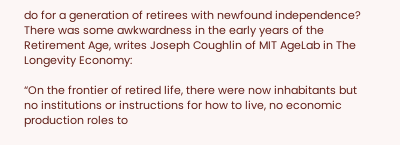do for a generation of retirees with newfound independence? There was some awkwardness in the early years of the Retirement Age, writes Joseph Coughlin of MIT AgeLab in The Longevity Economy:

“On the frontier of retired life, there were now inhabitants but no institutions or instructions for how to live, no economic production roles to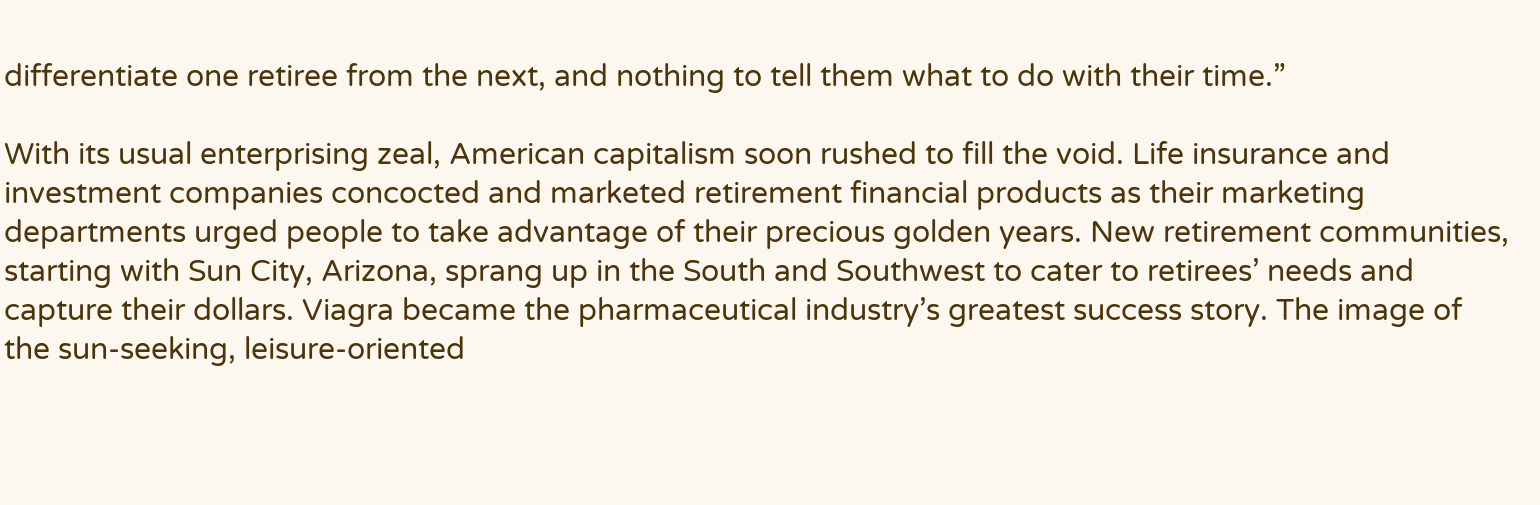differentiate one retiree from the next, and nothing to tell them what to do with their time.”

With its usual enterprising zeal, American capitalism soon rushed to fill the void. Life insurance and investment companies concocted and marketed retirement financial products as their marketing departments urged people to take advantage of their precious golden years. New retirement communities, starting with Sun City, Arizona, sprang up in the South and Southwest to cater to retirees’ needs and capture their dollars. Viagra became the pharmaceutical industry’s greatest success story. The image of the sun-seeking, leisure-oriented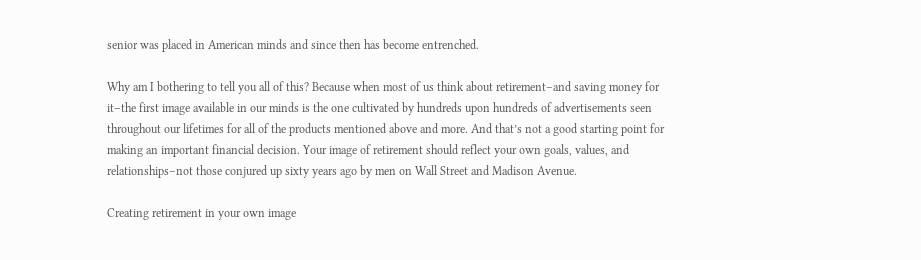senior was placed in American minds and since then has become entrenched.

Why am I bothering to tell you all of this? Because when most of us think about retirement–and saving money for it–the first image available in our minds is the one cultivated by hundreds upon hundreds of advertisements seen throughout our lifetimes for all of the products mentioned above and more. And that’s not a good starting point for making an important financial decision. Your image of retirement should reflect your own goals, values, and relationships–not those conjured up sixty years ago by men on Wall Street and Madison Avenue.

Creating retirement in your own image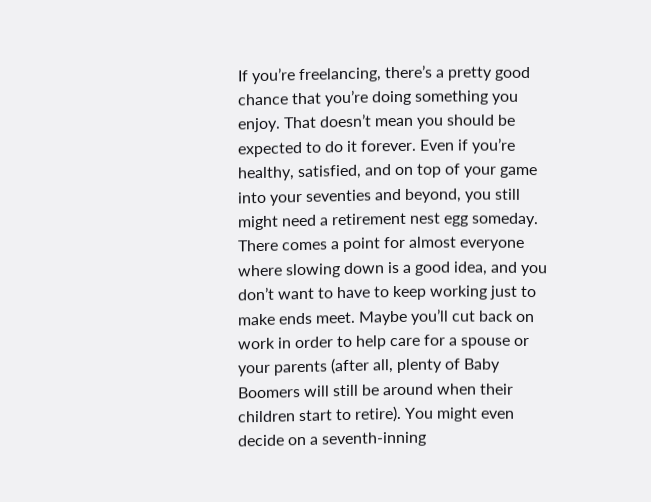If you’re freelancing, there’s a pretty good chance that you’re doing something you enjoy. That doesn’t mean you should be expected to do it forever. Even if you’re healthy, satisfied, and on top of your game into your seventies and beyond, you still might need a retirement nest egg someday. There comes a point for almost everyone where slowing down is a good idea, and you don’t want to have to keep working just to make ends meet. Maybe you’ll cut back on work in order to help care for a spouse or your parents (after all, plenty of Baby Boomers will still be around when their children start to retire). You might even decide on a seventh-inning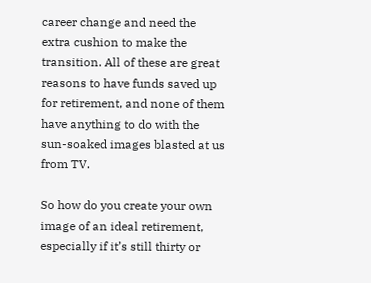career change and need the extra cushion to make the transition. All of these are great reasons to have funds saved up for retirement, and none of them have anything to do with the sun-soaked images blasted at us from TV.

So how do you create your own image of an ideal retirement, especially if it’s still thirty or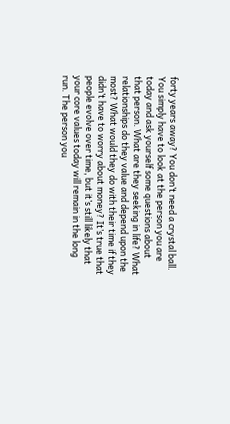forty years away? You don’t need a crystal ball. You simply have to look at the person you are today and ask yourself some questions about that person. What are they seeking in life? What relationships do they value and depend upon the most? What would they do with their time if they didn’t have to worry about money? It’s true that people evolve over time, but it’s still likely that your core values today will remain in the long run. The person you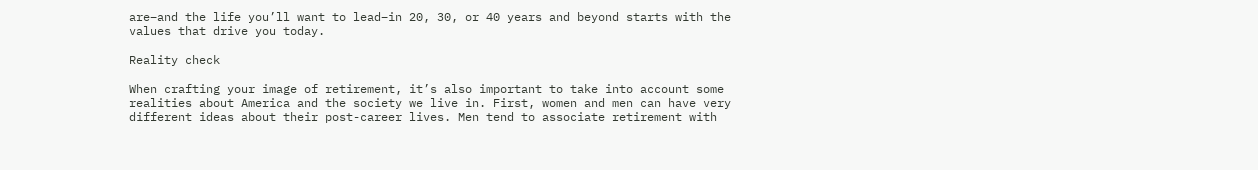are–and the life you’ll want to lead–in 20, 30, or 40 years and beyond starts with the values that drive you today.

Reality check

When crafting your image of retirement, it’s also important to take into account some realities about America and the society we live in. First, women and men can have very different ideas about their post-career lives. Men tend to associate retirement with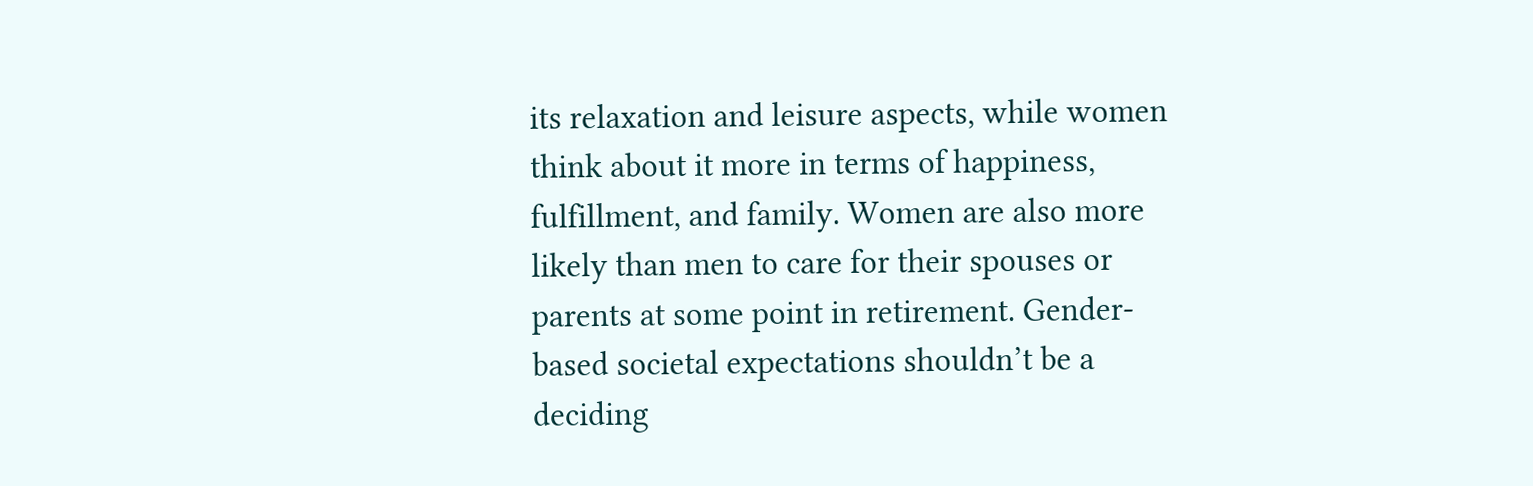its relaxation and leisure aspects, while women think about it more in terms of happiness, fulfillment, and family. Women are also more likely than men to care for their spouses or parents at some point in retirement. Gender-based societal expectations shouldn’t be a deciding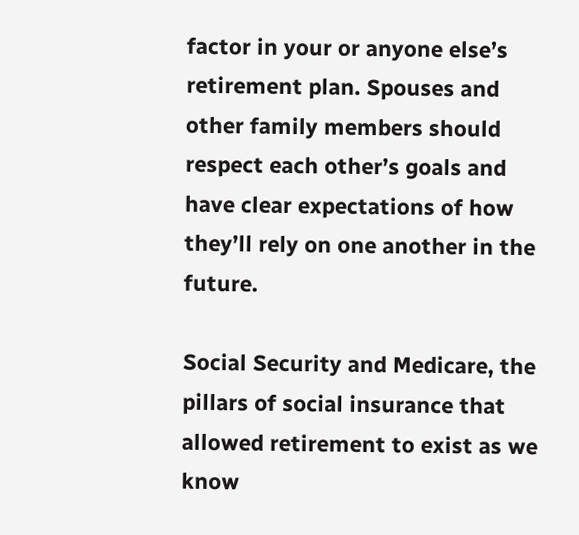factor in your or anyone else’s retirement plan. Spouses and other family members should respect each other’s goals and have clear expectations of how they’ll rely on one another in the future.

Social Security and Medicare, the pillars of social insurance that allowed retirement to exist as we know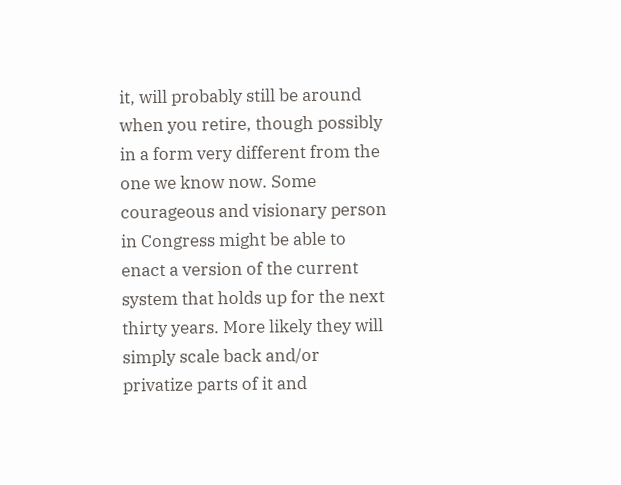it, will probably still be around when you retire, though possibly in a form very different from the one we know now. Some courageous and visionary person in Congress might be able to enact a version of the current system that holds up for the next thirty years. More likely they will simply scale back and/or privatize parts of it and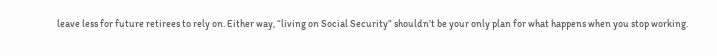leave less for future retirees to rely on. Either way, “living on Social Security” shouldn’t be your only plan for what happens when you stop working.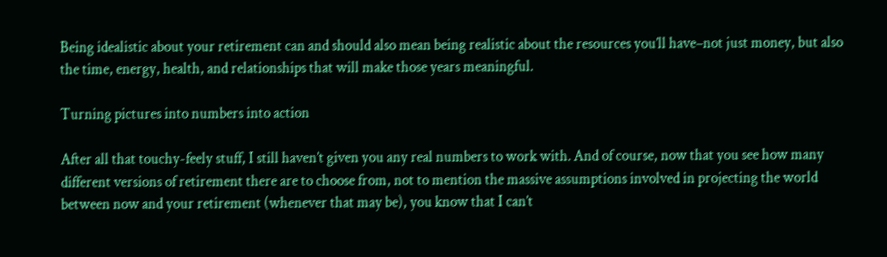Being idealistic about your retirement can and should also mean being realistic about the resources you’ll have–not just money, but also the time, energy, health, and relationships that will make those years meaningful.

Turning pictures into numbers into action

After all that touchy-feely stuff, I still haven’t given you any real numbers to work with. And of course, now that you see how many different versions of retirement there are to choose from, not to mention the massive assumptions involved in projecting the world between now and your retirement (whenever that may be), you know that I can’t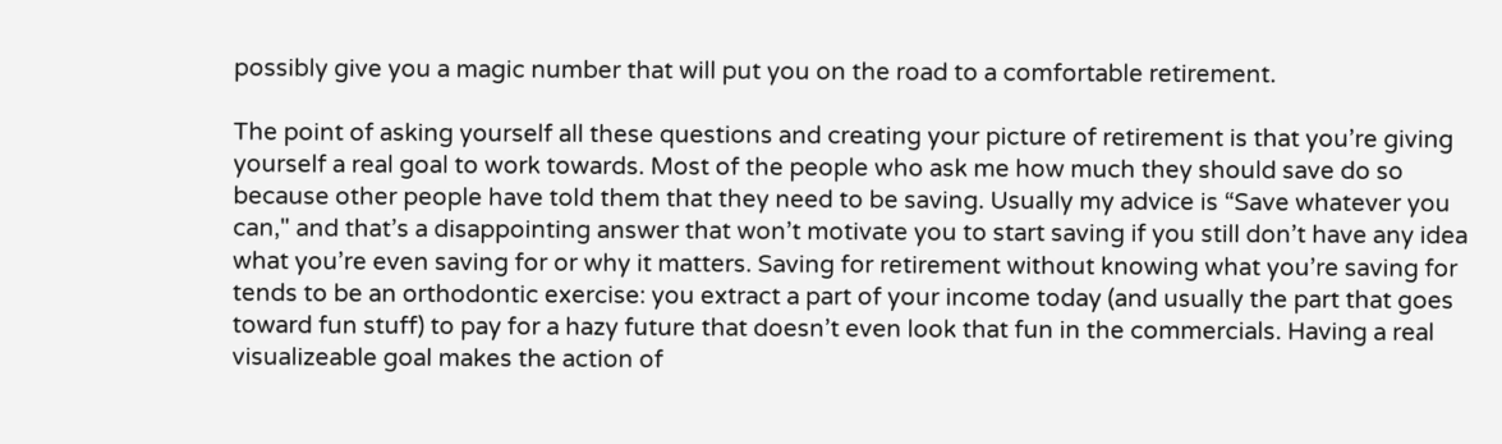possibly give you a magic number that will put you on the road to a comfortable retirement.

The point of asking yourself all these questions and creating your picture of retirement is that you’re giving yourself a real goal to work towards. Most of the people who ask me how much they should save do so because other people have told them that they need to be saving. Usually my advice is “Save whatever you can," and that’s a disappointing answer that won’t motivate you to start saving if you still don’t have any idea what you’re even saving for or why it matters. Saving for retirement without knowing what you’re saving for tends to be an orthodontic exercise: you extract a part of your income today (and usually the part that goes toward fun stuff) to pay for a hazy future that doesn’t even look that fun in the commercials. Having a real visualizeable goal makes the action of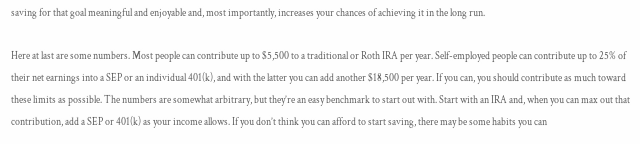saving for that goal meaningful and enjoyable and, most importantly, increases your chances of achieving it in the long run.

Here at last are some numbers. Most people can contribute up to $5,500 to a traditional or Roth IRA per year. Self-employed people can contribute up to 25% of their net earnings into a SEP or an individual 401(k), and with the latter you can add another $18,500 per year. If you can, you should contribute as much toward these limits as possible. The numbers are somewhat arbitrary, but they’re an easy benchmark to start out with. Start with an IRA and, when you can max out that contribution, add a SEP or 401(k) as your income allows. If you don’t think you can afford to start saving, there may be some habits you can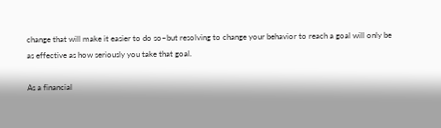change that will make it easier to do so–but resolving to change your behavior to reach a goal will only be as effective as how seriously you take that goal.

As a financial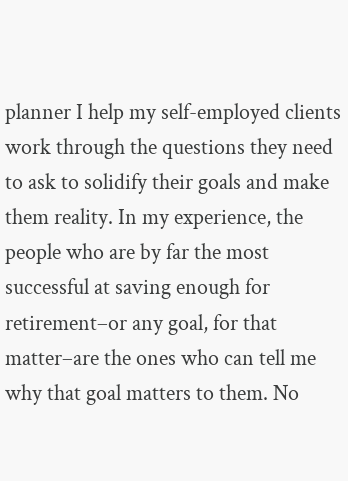planner I help my self-employed clients work through the questions they need to ask to solidify their goals and make them reality. In my experience, the people who are by far the most successful at saving enough for retirement–or any goal, for that matter–are the ones who can tell me why that goal matters to them. No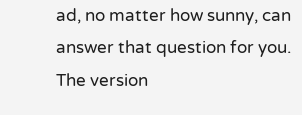ad, no matter how sunny, can answer that question for you. The version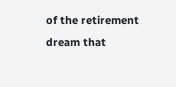of the retirement dream that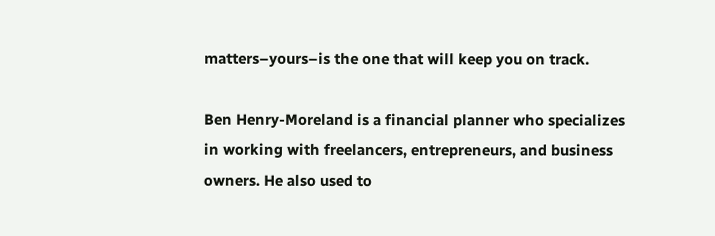matters–yours–is the one that will keep you on track.

Ben Henry-Moreland is a financial planner who specializes in working with freelancers, entrepreneurs, and business owners. He also used to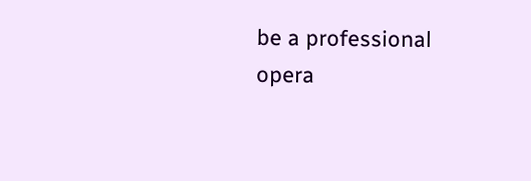be a professional opera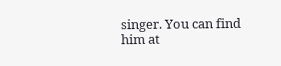singer. You can find him at